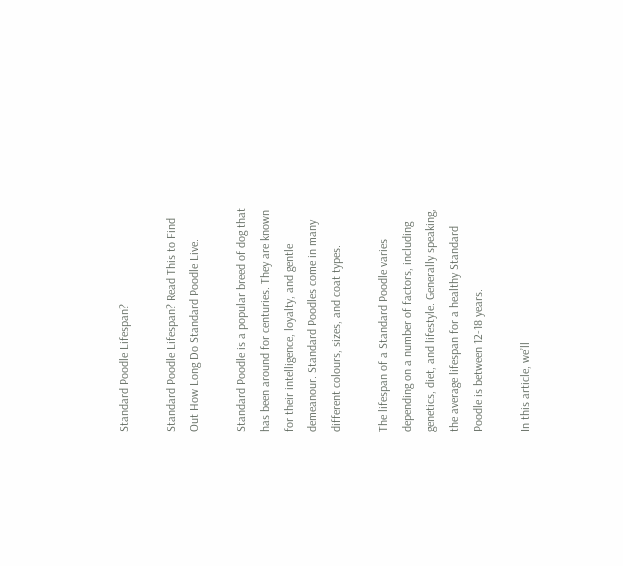Standard Poodle Lifespan?

Standard Poodle Lifespan? Read This to Find Out How Long Do Standard Poodle Live.

Standard Poodle is a popular breed of dog that has been around for centuries. They are known for their intelligence, loyalty, and gentle demeanour. Standard Poodles come in many different colours, sizes, and coat types.

The lifespan of a Standard Poodle varies depending on a number of factors, including genetics, diet, and lifestyle. Generally speaking, the average lifespan for a healthy Standard Poodle is between 12-18 years.

In this article, we’ll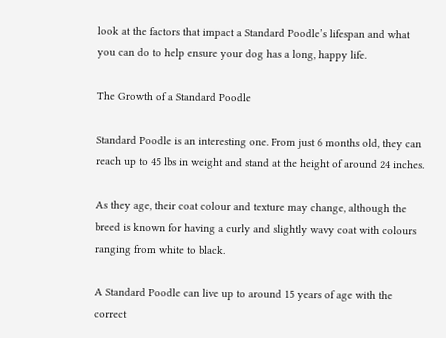look at the factors that impact a Standard Poodle’s lifespan and what you can do to help ensure your dog has a long, happy life.

The Growth of a Standard Poodle

Standard Poodle is an interesting one. From just 6 months old, they can reach up to 45 lbs in weight and stand at the height of around 24 inches.

As they age, their coat colour and texture may change, although the breed is known for having a curly and slightly wavy coat with colours ranging from white to black.

A Standard Poodle can live up to around 15 years of age with the correct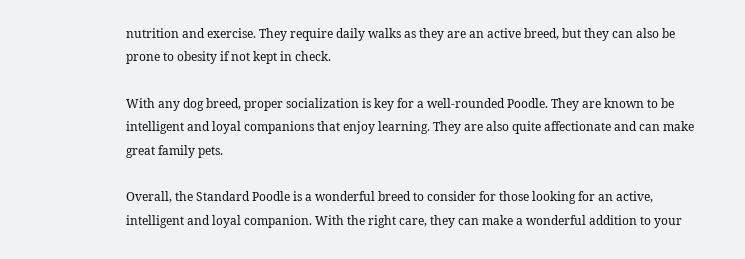nutrition and exercise. They require daily walks as they are an active breed, but they can also be prone to obesity if not kept in check.

With any dog breed, proper socialization is key for a well-rounded Poodle. They are known to be intelligent and loyal companions that enjoy learning. They are also quite affectionate and can make great family pets.

Overall, the Standard Poodle is a wonderful breed to consider for those looking for an active, intelligent and loyal companion. With the right care, they can make a wonderful addition to your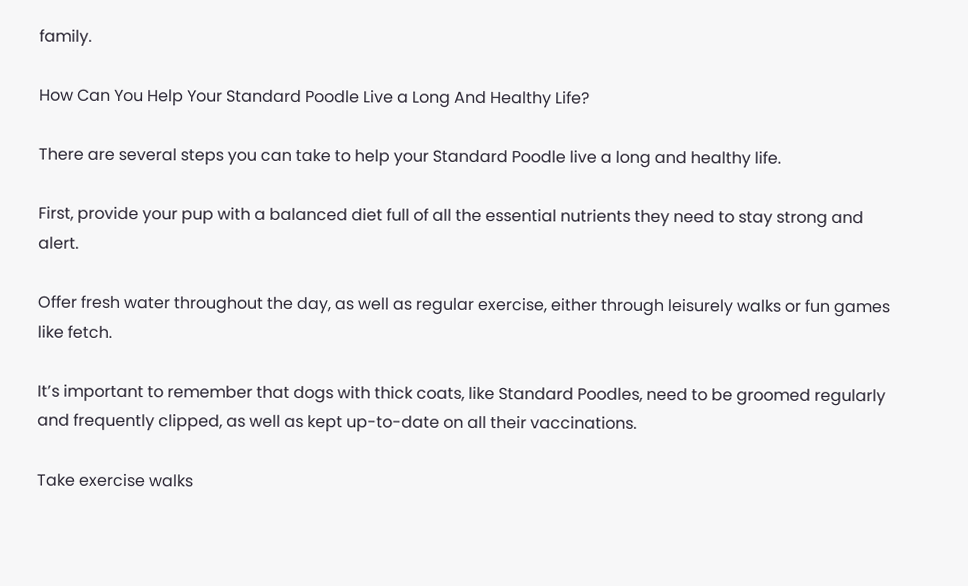family.

How Can You Help Your Standard Poodle Live a Long And Healthy Life?

There are several steps you can take to help your Standard Poodle live a long and healthy life.

First, provide your pup with a balanced diet full of all the essential nutrients they need to stay strong and alert.

Offer fresh water throughout the day, as well as regular exercise, either through leisurely walks or fun games like fetch.

It’s important to remember that dogs with thick coats, like Standard Poodles, need to be groomed regularly and frequently clipped, as well as kept up-to-date on all their vaccinations.

Take exercise walks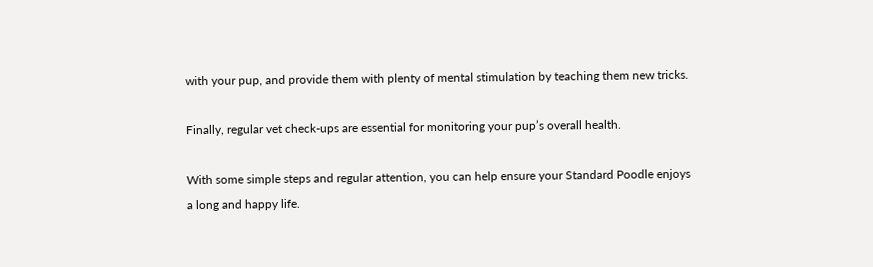with your pup, and provide them with plenty of mental stimulation by teaching them new tricks.

Finally, regular vet check-ups are essential for monitoring your pup’s overall health.

With some simple steps and regular attention, you can help ensure your Standard Poodle enjoys a long and happy life.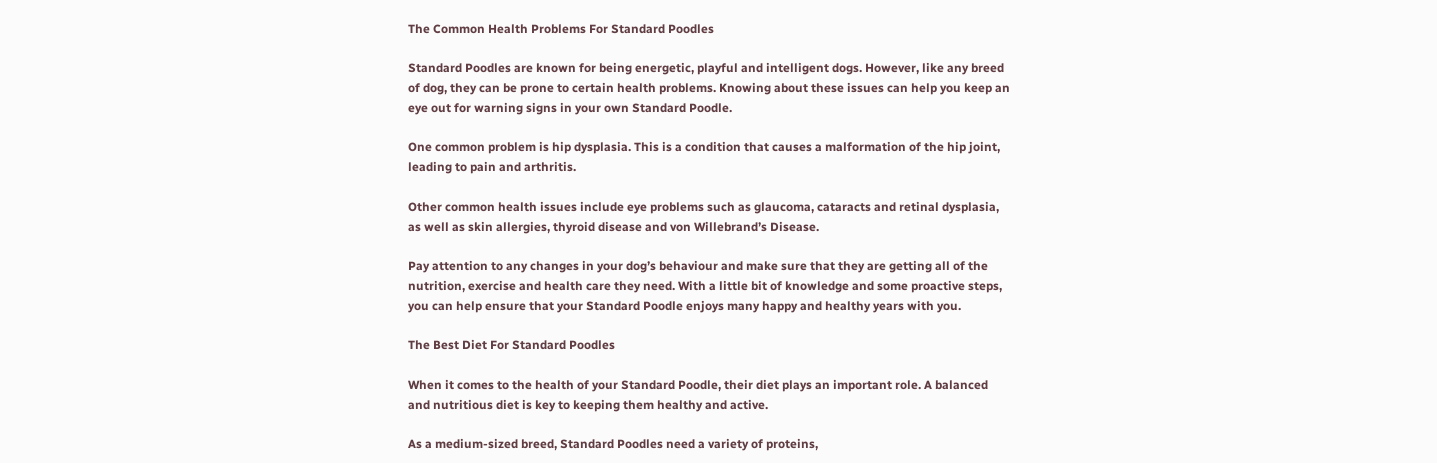The Common Health Problems For Standard Poodles

Standard Poodles are known for being energetic, playful and intelligent dogs. However, like any breed of dog, they can be prone to certain health problems. Knowing about these issues can help you keep an eye out for warning signs in your own Standard Poodle.

One common problem is hip dysplasia. This is a condition that causes a malformation of the hip joint, leading to pain and arthritis.

Other common health issues include eye problems such as glaucoma, cataracts and retinal dysplasia, as well as skin allergies, thyroid disease and von Willebrand’s Disease.

Pay attention to any changes in your dog’s behaviour and make sure that they are getting all of the nutrition, exercise and health care they need. With a little bit of knowledge and some proactive steps, you can help ensure that your Standard Poodle enjoys many happy and healthy years with you.

The Best Diet For Standard Poodles

When it comes to the health of your Standard Poodle, their diet plays an important role. A balanced and nutritious diet is key to keeping them healthy and active.

As a medium-sized breed, Standard Poodles need a variety of proteins,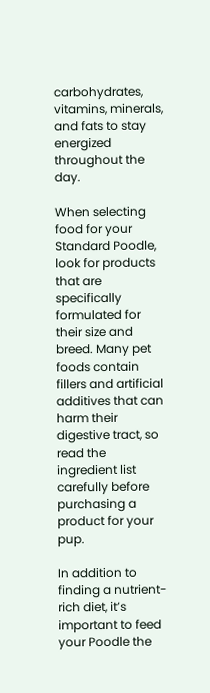carbohydrates, vitamins, minerals, and fats to stay energized throughout the day.

When selecting food for your Standard Poodle, look for products that are specifically formulated for their size and breed. Many pet foods contain fillers and artificial additives that can harm their digestive tract, so read the ingredient list carefully before purchasing a product for your pup.

In addition to finding a nutrient-rich diet, it’s important to feed your Poodle the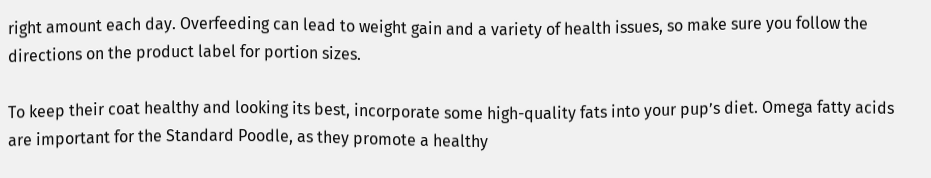right amount each day. Overfeeding can lead to weight gain and a variety of health issues, so make sure you follow the directions on the product label for portion sizes.

To keep their coat healthy and looking its best, incorporate some high-quality fats into your pup’s diet. Omega fatty acids are important for the Standard Poodle, as they promote a healthy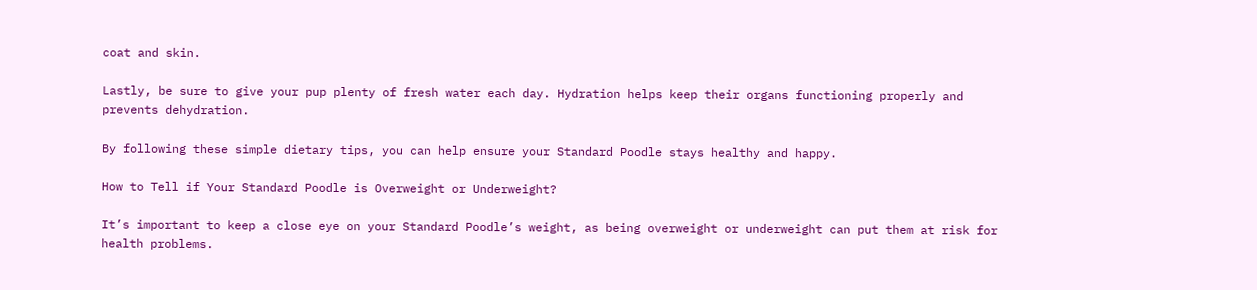coat and skin.

Lastly, be sure to give your pup plenty of fresh water each day. Hydration helps keep their organs functioning properly and prevents dehydration.

By following these simple dietary tips, you can help ensure your Standard Poodle stays healthy and happy.

How to Tell if Your Standard Poodle is Overweight or Underweight?

It’s important to keep a close eye on your Standard Poodle’s weight, as being overweight or underweight can put them at risk for health problems.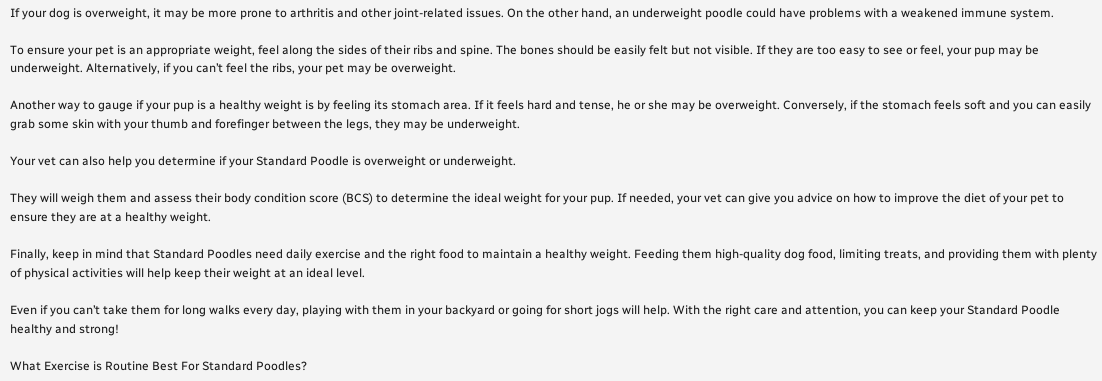If your dog is overweight, it may be more prone to arthritis and other joint-related issues. On the other hand, an underweight poodle could have problems with a weakened immune system.

To ensure your pet is an appropriate weight, feel along the sides of their ribs and spine. The bones should be easily felt but not visible. If they are too easy to see or feel, your pup may be underweight. Alternatively, if you can’t feel the ribs, your pet may be overweight.

Another way to gauge if your pup is a healthy weight is by feeling its stomach area. If it feels hard and tense, he or she may be overweight. Conversely, if the stomach feels soft and you can easily grab some skin with your thumb and forefinger between the legs, they may be underweight.

Your vet can also help you determine if your Standard Poodle is overweight or underweight.

They will weigh them and assess their body condition score (BCS) to determine the ideal weight for your pup. If needed, your vet can give you advice on how to improve the diet of your pet to ensure they are at a healthy weight.

Finally, keep in mind that Standard Poodles need daily exercise and the right food to maintain a healthy weight. Feeding them high-quality dog food, limiting treats, and providing them with plenty of physical activities will help keep their weight at an ideal level.

Even if you can’t take them for long walks every day, playing with them in your backyard or going for short jogs will help. With the right care and attention, you can keep your Standard Poodle healthy and strong!

What Exercise is Routine Best For Standard Poodles?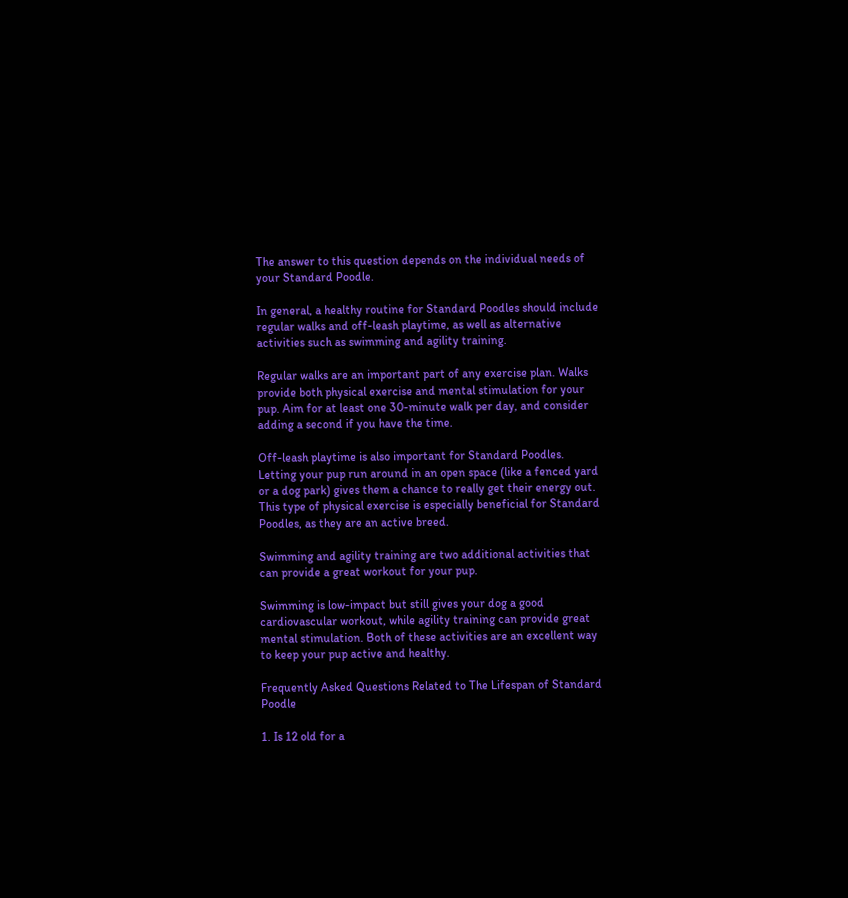The answer to this question depends on the individual needs of your Standard Poodle.

In general, a healthy routine for Standard Poodles should include regular walks and off-leash playtime, as well as alternative activities such as swimming and agility training.

Regular walks are an important part of any exercise plan. Walks provide both physical exercise and mental stimulation for your pup. Aim for at least one 30-minute walk per day, and consider adding a second if you have the time.

Off-leash playtime is also important for Standard Poodles. Letting your pup run around in an open space (like a fenced yard or a dog park) gives them a chance to really get their energy out. This type of physical exercise is especially beneficial for Standard Poodles, as they are an active breed.

Swimming and agility training are two additional activities that can provide a great workout for your pup.

Swimming is low-impact but still gives your dog a good cardiovascular workout, while agility training can provide great mental stimulation. Both of these activities are an excellent way to keep your pup active and healthy.

Frequently Asked Questions Related to The Lifespan of Standard Poodle

1. Is 12 old for a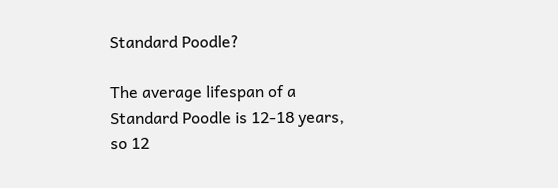Standard Poodle?

The average lifespan of a Standard Poodle is 12-18 years, so 12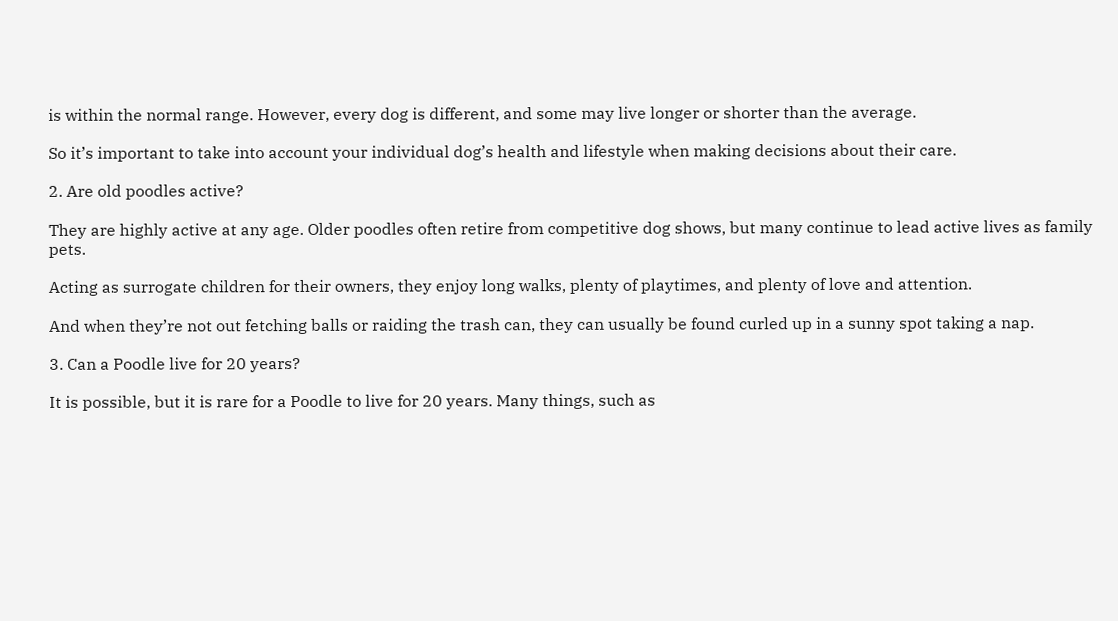is within the normal range. However, every dog is different, and some may live longer or shorter than the average.

So it’s important to take into account your individual dog’s health and lifestyle when making decisions about their care.

2. Are old poodles active?

They are highly active at any age. Older poodles often retire from competitive dog shows, but many continue to lead active lives as family pets.

Acting as surrogate children for their owners, they enjoy long walks, plenty of playtimes, and plenty of love and attention.

And when they’re not out fetching balls or raiding the trash can, they can usually be found curled up in a sunny spot taking a nap.

3. Can a Poodle live for 20 years?

It is possible, but it is rare for a Poodle to live for 20 years. Many things, such as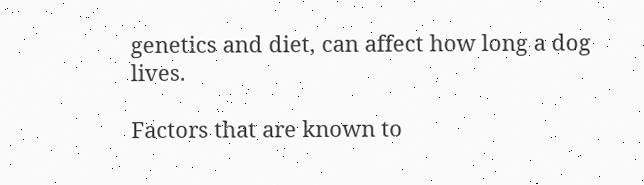genetics and diet, can affect how long a dog lives.

Factors that are known to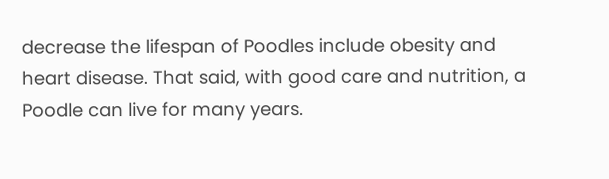decrease the lifespan of Poodles include obesity and heart disease. That said, with good care and nutrition, a Poodle can live for many years.